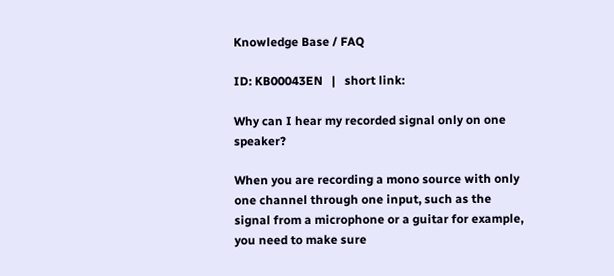Knowledge Base / FAQ

ID: KB00043EN   |   short link:

Why can I hear my recorded signal only on one speaker?

When you are recording a mono source with only one channel through one input, such as the signal from a microphone or a guitar for example, you need to make sure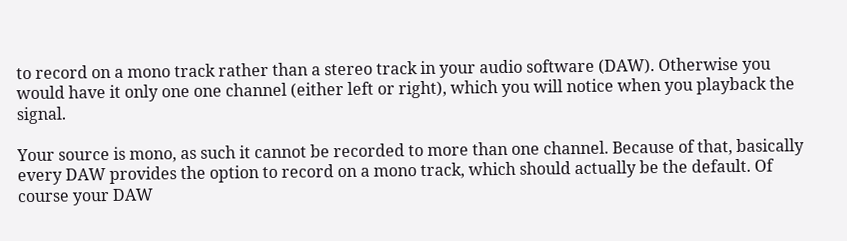to record on a mono track rather than a stereo track in your audio software (DAW). Otherwise you would have it only one one channel (either left or right), which you will notice when you playback the signal.

Your source is mono, as such it cannot be recorded to more than one channel. Because of that, basically every DAW provides the option to record on a mono track, which should actually be the default. Of course your DAW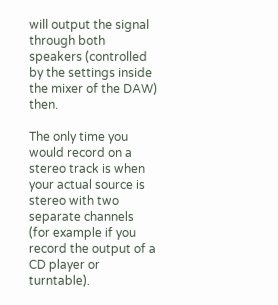will output the signal through both speakers (controlled by the settings inside the mixer of the DAW) then.

The only time you would record on a stereo track is when your actual source is stereo with two separate channels (for example if you record the output of a CD player or turntable).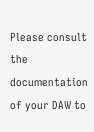Please consult the documentation of your DAW to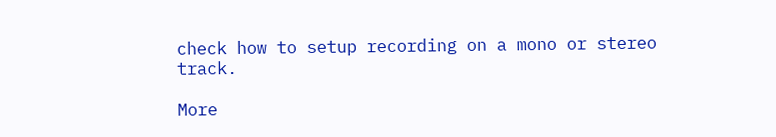check how to setup recording on a mono or stereo track.

More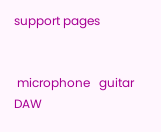support pages


 microphone   guitar   DAW